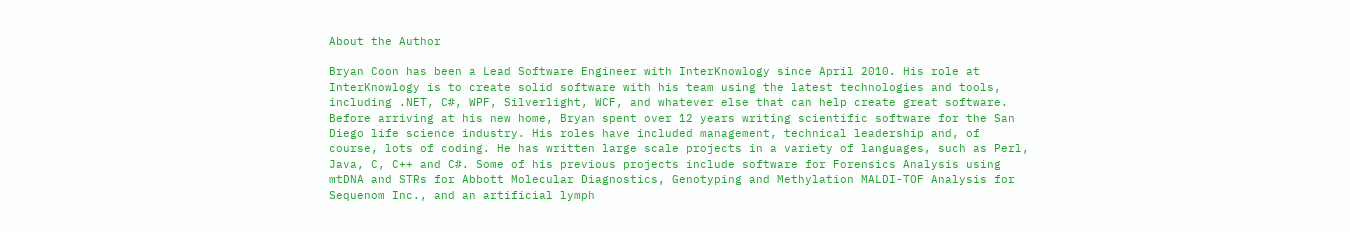About the Author

Bryan Coon has been a Lead Software Engineer with InterKnowlogy since April 2010. His role at InterKnowlogy is to create solid software with his team using the latest technologies and tools, including .NET, C#, WPF, Silverlight, WCF, and whatever else that can help create great software. Before arriving at his new home, Bryan spent over 12 years writing scientific software for the San Diego life science industry. His roles have included management, technical leadership and, of course, lots of coding. He has written large scale projects in a variety of languages, such as Perl, Java, C, C++ and C#. Some of his previous projects include software for Forensics Analysis using mtDNA and STRs for Abbott Molecular Diagnostics, Genotyping and Methylation MALDI-TOF Analysis for Sequenom Inc., and an artificial lymph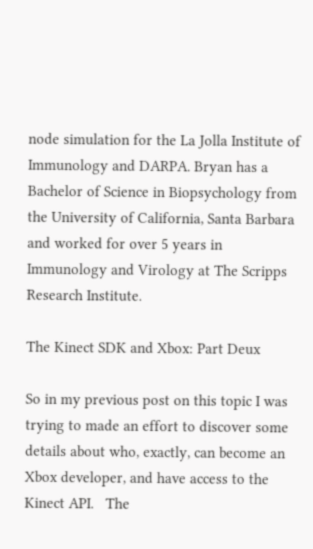node simulation for the La Jolla Institute of Immunology and DARPA. Bryan has a Bachelor of Science in Biopsychology from the University of California, Santa Barbara and worked for over 5 years in Immunology and Virology at The Scripps Research Institute.

The Kinect SDK and Xbox: Part Deux

So in my previous post on this topic I was trying to made an effort to discover some details about who, exactly, can become an Xbox developer, and have access to the Kinect API.   The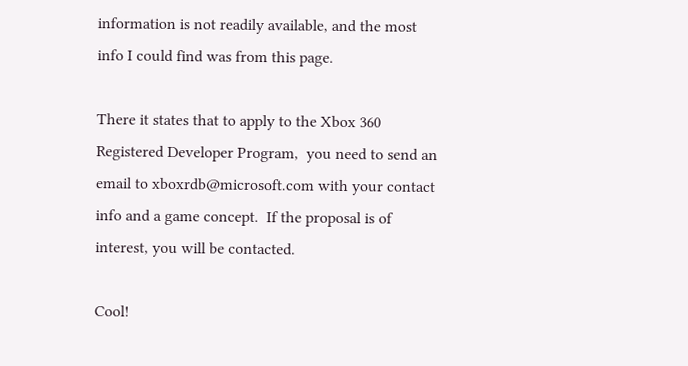information is not readily available, and the most info I could find was from this page.

There it states that to apply to the Xbox 360 Registered Developer Program,  you need to send an email to xboxrdb@microsoft.com with your contact info and a game concept.  If the proposal is of interest, you will be contacted.

Cool!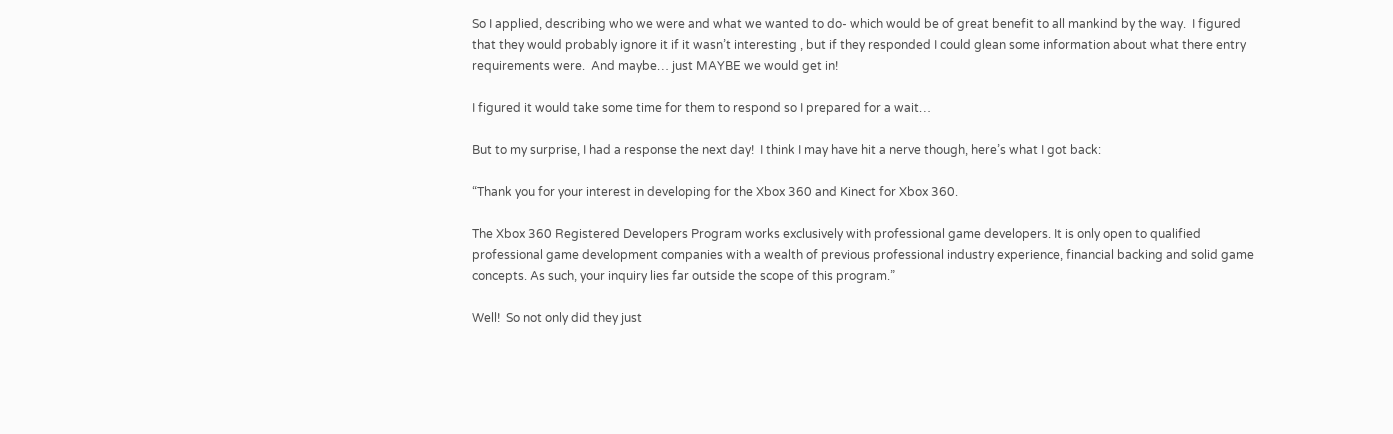So I applied, describing who we were and what we wanted to do- which would be of great benefit to all mankind by the way.  I figured that they would probably ignore it if it wasn’t interesting , but if they responded I could glean some information about what there entry requirements were.  And maybe… just MAYBE we would get in!

I figured it would take some time for them to respond so I prepared for a wait…

But to my surprise, I had a response the next day!  I think I may have hit a nerve though, here’s what I got back:

“Thank you for your interest in developing for the Xbox 360 and Kinect for Xbox 360.

The Xbox 360 Registered Developers Program works exclusively with professional game developers. It is only open to qualified professional game development companies with a wealth of previous professional industry experience, financial backing and solid game concepts. As such, your inquiry lies far outside the scope of this program.”

Well!  So not only did they just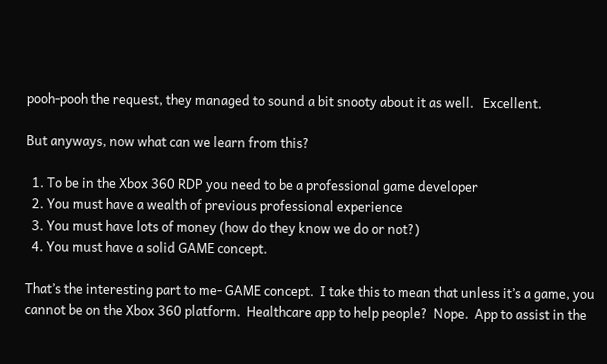pooh-pooh the request, they managed to sound a bit snooty about it as well.   Excellent.

But anyways, now what can we learn from this?

  1. To be in the Xbox 360 RDP you need to be a professional game developer
  2. You must have a wealth of previous professional experience
  3. You must have lots of money (how do they know we do or not?)
  4. You must have a solid GAME concept.

That’s the interesting part to me- GAME concept.  I take this to mean that unless it’s a game, you cannot be on the Xbox 360 platform.  Healthcare app to help people?  Nope.  App to assist in the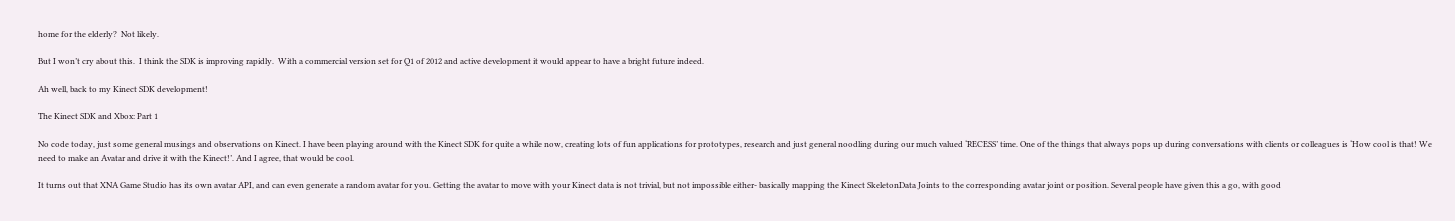home for the elderly?  Not likely.

But I won’t cry about this.  I think the SDK is improving rapidly.  With a commercial version set for Q1 of 2012 and active development it would appear to have a bright future indeed.

Ah well, back to my Kinect SDK development!

The Kinect SDK and Xbox: Part 1

No code today, just some general musings and observations on Kinect. I have been playing around with the Kinect SDK for quite a while now, creating lots of fun applications for prototypes, research and just general noodling during our much valued ‘RECESS’ time. One of the things that always pops up during conversations with clients or colleagues is ‘How cool is that! We need to make an Avatar and drive it with the Kinect!’. And I agree, that would be cool.

It turns out that XNA Game Studio has its own avatar API, and can even generate a random avatar for you. Getting the avatar to move with your Kinect data is not trivial, but not impossible either- basically mapping the Kinect SkeletonData Joints to the corresponding avatar joint or position. Several people have given this a go, with good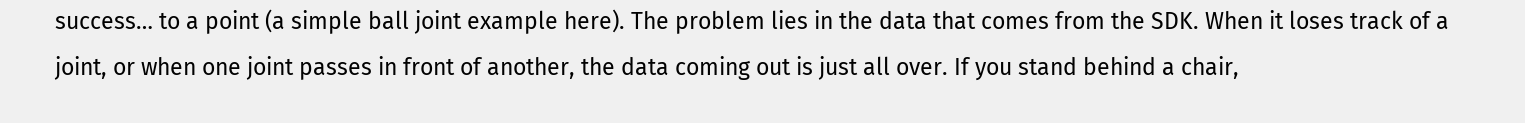success… to a point (a simple ball joint example here). The problem lies in the data that comes from the SDK. When it loses track of a joint, or when one joint passes in front of another, the data coming out is just all over. If you stand behind a chair,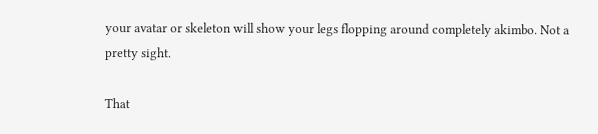your avatar or skeleton will show your legs flopping around completely akimbo. Not a pretty sight.

That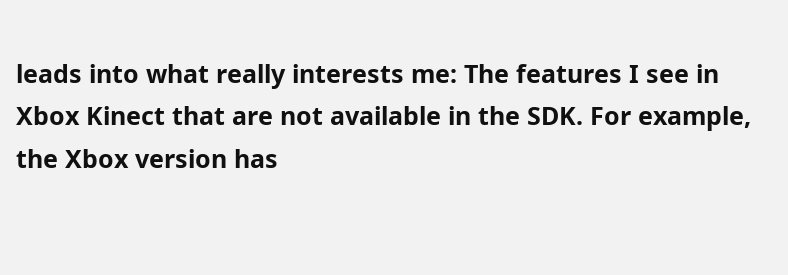leads into what really interests me: The features I see in Xbox Kinect that are not available in the SDK. For example, the Xbox version has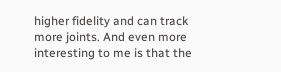higher fidelity and can track more joints. And even more interesting to me is that the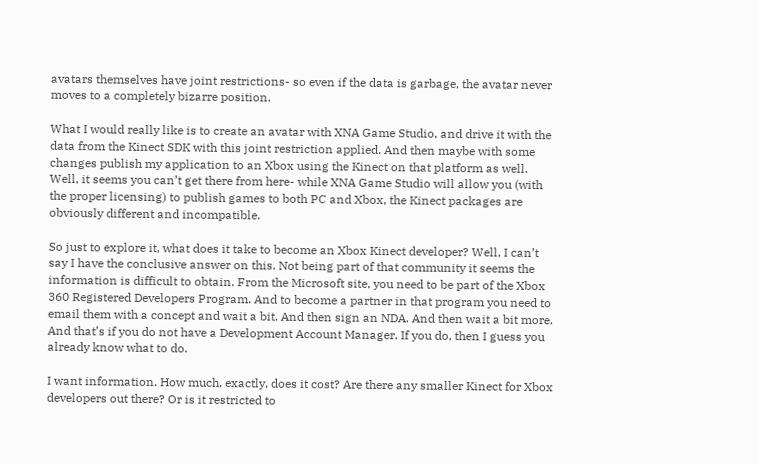avatars themselves have joint restrictions- so even if the data is garbage, the avatar never moves to a completely bizarre position.

What I would really like is to create an avatar with XNA Game Studio, and drive it with the data from the Kinect SDK with this joint restriction applied. And then maybe with some changes publish my application to an Xbox using the Kinect on that platform as well. Well, it seems you can’t get there from here- while XNA Game Studio will allow you (with the proper licensing) to publish games to both PC and Xbox, the Kinect packages are obviously different and incompatible.

So just to explore it, what does it take to become an Xbox Kinect developer? Well, I can’t say I have the conclusive answer on this. Not being part of that community it seems the information is difficult to obtain. From the Microsoft site, you need to be part of the Xbox 360 Registered Developers Program. And to become a partner in that program you need to email them with a concept and wait a bit. And then sign an NDA. And then wait a bit more. And that’s if you do not have a Development Account Manager. If you do, then I guess you already know what to do.

I want information. How much, exactly, does it cost? Are there any smaller Kinect for Xbox developers out there? Or is it restricted to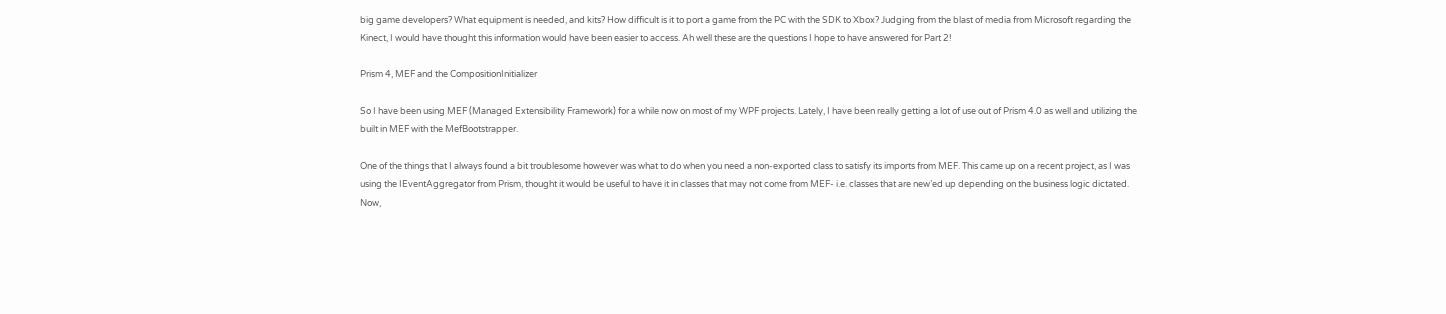big game developers? What equipment is needed, and kits? How difficult is it to port a game from the PC with the SDK to Xbox? Judging from the blast of media from Microsoft regarding the Kinect, I would have thought this information would have been easier to access. Ah well these are the questions I hope to have answered for Part 2!

Prism 4, MEF and the CompositionInitializer

So I have been using MEF (Managed Extensibility Framework) for a while now on most of my WPF projects. Lately, I have been really getting a lot of use out of Prism 4.0 as well and utilizing the built in MEF with the MefBootstrapper.

One of the things that I always found a bit troublesome however was what to do when you need a non-exported class to satisfy its imports from MEF. This came up on a recent project, as I was using the IEventAggregator from Prism, thought it would be useful to have it in classes that may not come from MEF- i.e. classes that are new’ed up depending on the business logic dictated. Now,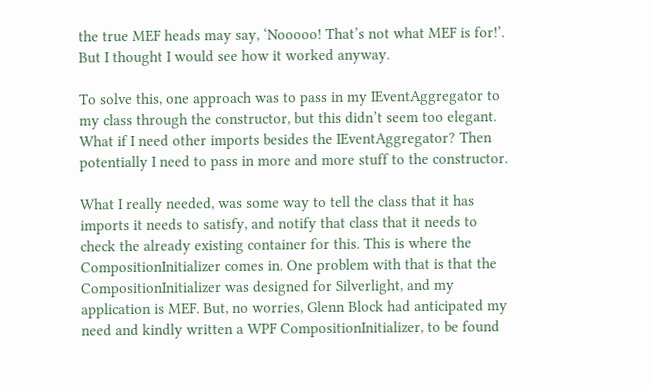the true MEF heads may say, ‘Nooooo! That’s not what MEF is for!’. But I thought I would see how it worked anyway.

To solve this, one approach was to pass in my IEventAggregator to my class through the constructor, but this didn’t seem too elegant. What if I need other imports besides the IEventAggregator? Then potentially I need to pass in more and more stuff to the constructor.

What I really needed, was some way to tell the class that it has imports it needs to satisfy, and notify that class that it needs to check the already existing container for this. This is where the CompositionInitializer comes in. One problem with that is that the CompositionInitializer was designed for Silverlight, and my application is MEF. But, no worries, Glenn Block had anticipated my need and kindly written a WPF CompositionInitializer, to be found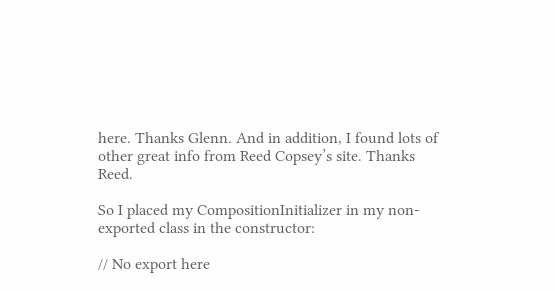here. Thanks Glenn. And in addition, I found lots of other great info from Reed Copsey’s site. Thanks Reed.

So I placed my CompositionInitializer in my non-exported class in the constructor:

// No export here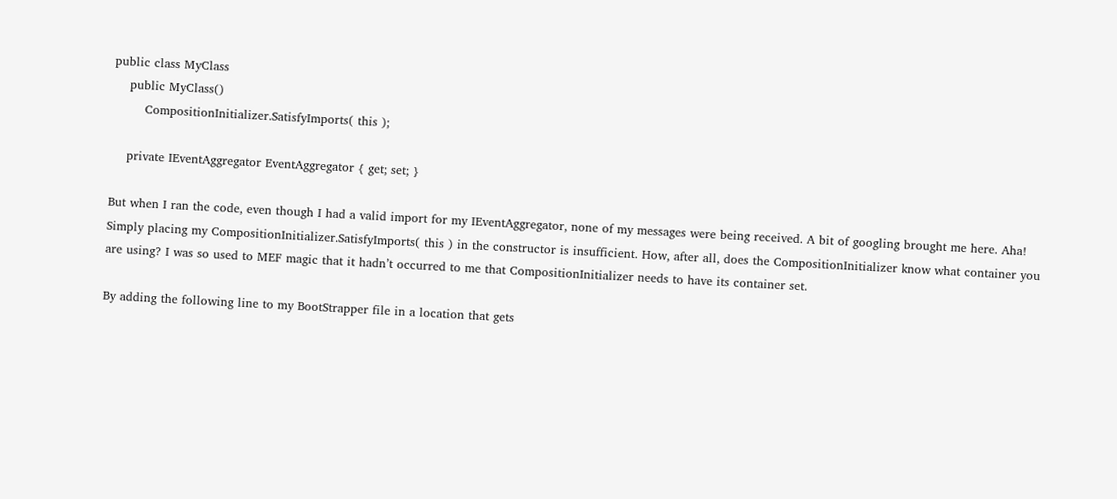public class MyClass
    public MyClass()
        CompositionInitializer.SatisfyImports( this );

    private IEventAggregator EventAggregator { get; set; }

But when I ran the code, even though I had a valid import for my IEventAggregator, none of my messages were being received. A bit of googling brought me here. Aha! Simply placing my CompositionInitializer.SatisfyImports( this ) in the constructor is insufficient. How, after all, does the CompositionInitializer know what container you are using? I was so used to MEF magic that it hadn’t occurred to me that CompositionInitializer needs to have its container set.

By adding the following line to my BootStrapper file in a location that gets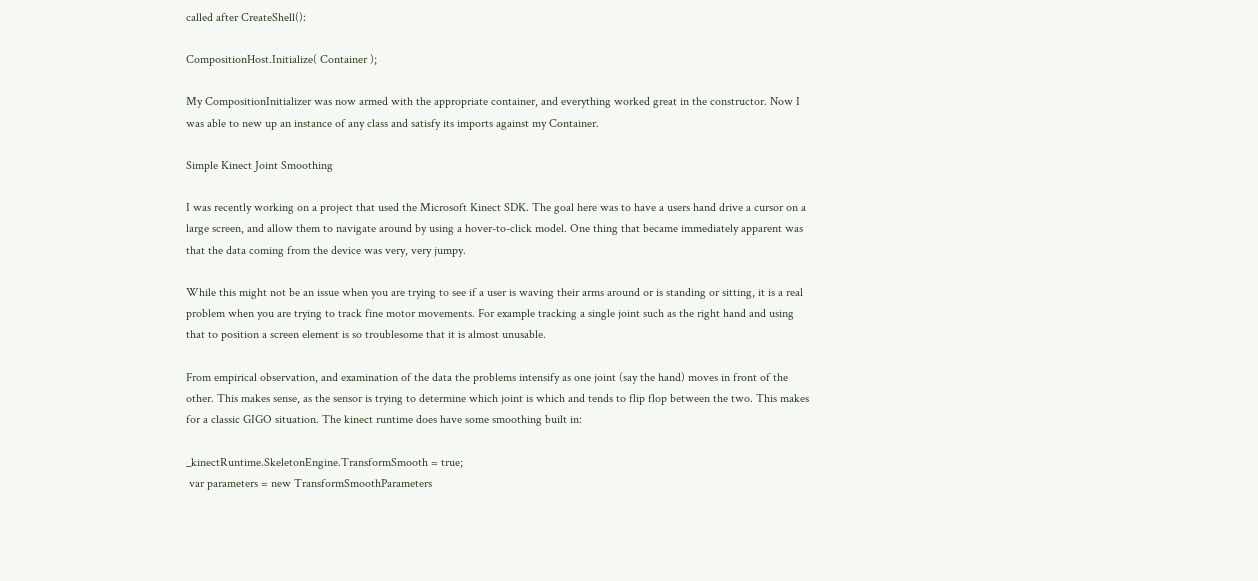called after CreateShell():

CompositionHost.Initialize( Container );

My CompositionInitializer was now armed with the appropriate container, and everything worked great in the constructor. Now I was able to new up an instance of any class and satisfy its imports against my Container.

Simple Kinect Joint Smoothing

I was recently working on a project that used the Microsoft Kinect SDK. The goal here was to have a users hand drive a cursor on a large screen, and allow them to navigate around by using a hover-to-click model. One thing that became immediately apparent was that the data coming from the device was very, very jumpy.

While this might not be an issue when you are trying to see if a user is waving their arms around or is standing or sitting, it is a real problem when you are trying to track fine motor movements. For example tracking a single joint such as the right hand and using that to position a screen element is so troublesome that it is almost unusable.

From empirical observation, and examination of the data the problems intensify as one joint (say the hand) moves in front of the other. This makes sense, as the sensor is trying to determine which joint is which and tends to flip flop between the two. This makes for a classic GIGO situation. The kinect runtime does have some smoothing built in:

_kinectRuntime.SkeletonEngine.TransformSmooth = true;
 var parameters = new TransformSmoothParameters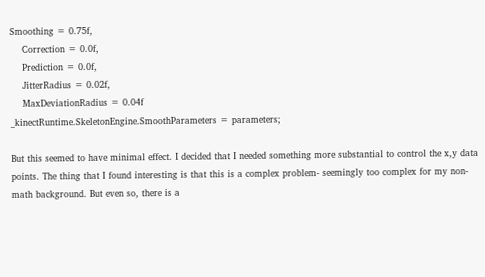Smoothing = 0.75f,
    Correction = 0.0f,
    Prediction = 0.0f,
    JitterRadius = 0.02f,
    MaxDeviationRadius = 0.04f
_kinectRuntime.SkeletonEngine.SmoothParameters = parameters;

But this seemed to have minimal effect. I decided that I needed something more substantial to control the x,y data points. The thing that I found interesting is that this is a complex problem- seemingly too complex for my non-math background. But even so, there is a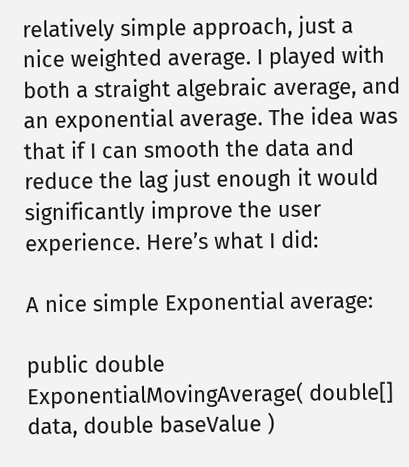relatively simple approach, just a nice weighted average. I played with both a straight algebraic average, and an exponential average. The idea was that if I can smooth the data and reduce the lag just enough it would significantly improve the user experience. Here’s what I did:

A nice simple Exponential average:

public double ExponentialMovingAverage( double[] data, double baseValue )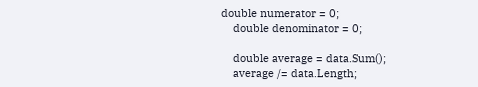double numerator = 0;
    double denominator = 0;

    double average = data.Sum();
    average /= data.Length;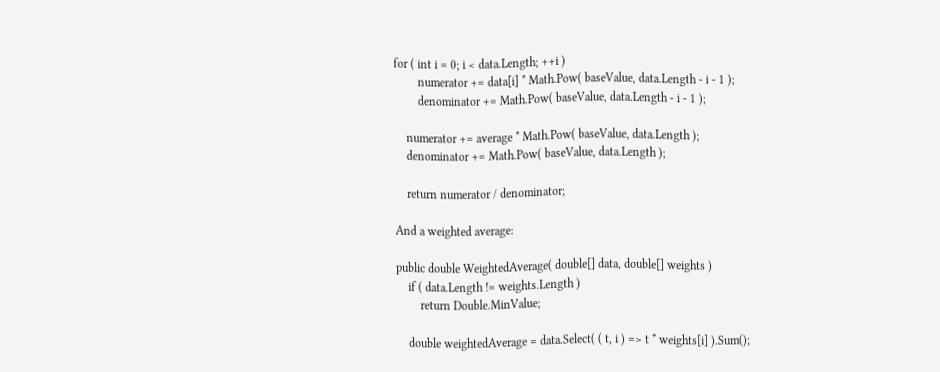for ( int i = 0; i < data.Length; ++i )
        numerator += data[i] * Math.Pow( baseValue, data.Length - i - 1 );
        denominator += Math.Pow( baseValue, data.Length - i - 1 );

    numerator += average * Math.Pow( baseValue, data.Length );
    denominator += Math.Pow( baseValue, data.Length );

    return numerator / denominator;

And a weighted average:

public double WeightedAverage( double[] data, double[] weights )
    if ( data.Length != weights.Length )
        return Double.MinValue;

    double weightedAverage = data.Select( ( t, i ) => t * weights[i] ).Sum();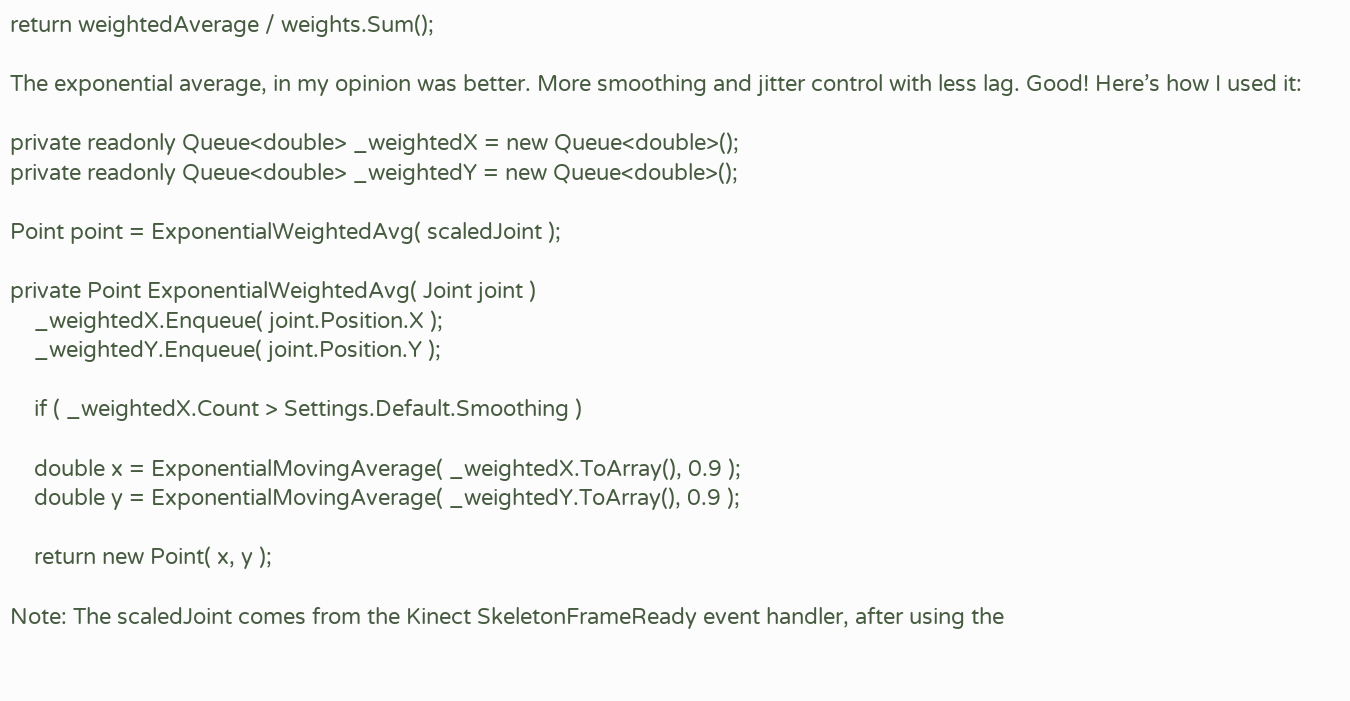return weightedAverage / weights.Sum();

The exponential average, in my opinion was better. More smoothing and jitter control with less lag. Good! Here’s how I used it:

private readonly Queue<double> _weightedX = new Queue<double>();
private readonly Queue<double> _weightedY = new Queue<double>();

Point point = ExponentialWeightedAvg( scaledJoint );

private Point ExponentialWeightedAvg( Joint joint )
    _weightedX.Enqueue( joint.Position.X );
    _weightedY.Enqueue( joint.Position.Y );

    if ( _weightedX.Count > Settings.Default.Smoothing )

    double x = ExponentialMovingAverage( _weightedX.ToArray(), 0.9 );
    double y = ExponentialMovingAverage( _weightedY.ToArray(), 0.9 );

    return new Point( x, y );

Note: The scaledJoint comes from the Kinect SkeletonFrameReady event handler, after using the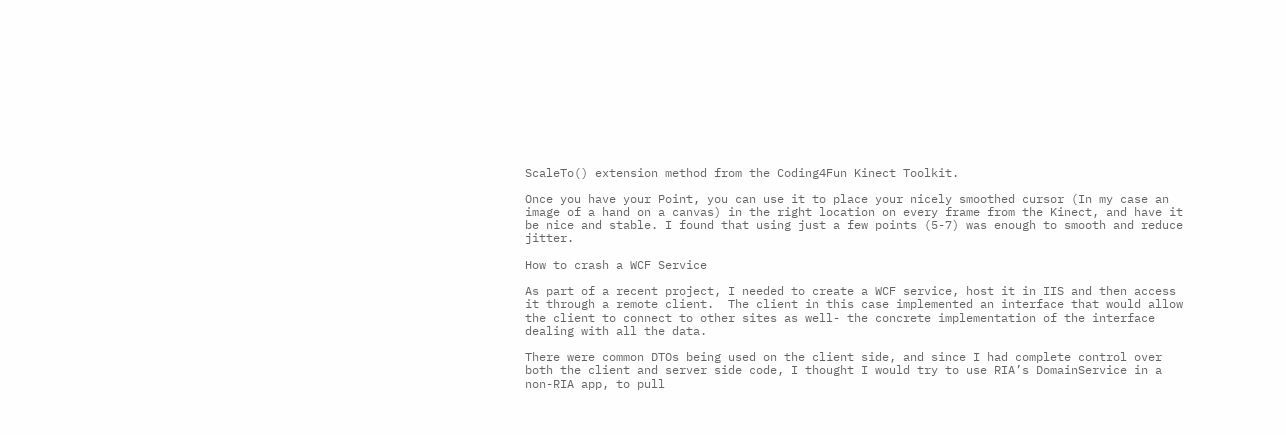ScaleTo() extension method from the Coding4Fun Kinect Toolkit.

Once you have your Point, you can use it to place your nicely smoothed cursor (In my case an image of a hand on a canvas) in the right location on every frame from the Kinect, and have it be nice and stable. I found that using just a few points (5-7) was enough to smooth and reduce jitter.

How to crash a WCF Service

As part of a recent project, I needed to create a WCF service, host it in IIS and then access it through a remote client.  The client in this case implemented an interface that would allow the client to connect to other sites as well- the concrete implementation of the interface dealing with all the data.

There were common DTOs being used on the client side, and since I had complete control over both the client and server side code, I thought I would try to use RIA’s DomainService in a non-RIA app, to pull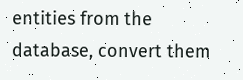entities from the database, convert them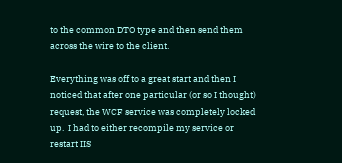to the common DTO type and then send them across the wire to the client.

Everything was off to a great start and then I noticed that after one particular (or so I thought) request, the WCF service was completely locked up.  I had to either recompile my service or restart IIS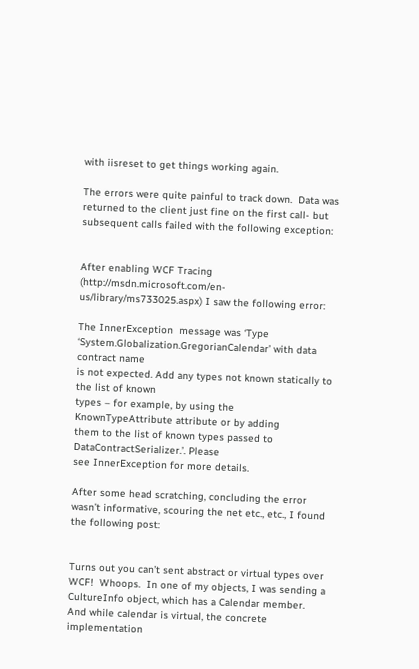with iisreset to get things working again.

The errors were quite painful to track down.  Data was returned to the client just fine on the first call- but subsequent calls failed with the following exception:


After enabling WCF Tracing (http://msdn.microsoft.com/en-us/library/ms733025.aspx) I saw the following error:

The InnerException  message was ‘Type ‘System.Globalization.GregorianCalendar’ with data  contract name
is not expected. Add any types not known statically to the list of known
types – for example, by using the KnownTypeAttribute attribute or by adding
them to the list of known types passed to DataContractSerializer.’. Please
see InnerException for more details.

After some head scratching, concluding the error wasn’t informative, scouring the net etc., etc., I found the following post:


Turns out you can’t sent abstract or virtual types over WCF!  Whoops.  In one of my objects, I was sending a CultureInfo object, which has a Calendar member.  And while calendar is virtual, the concrete implementation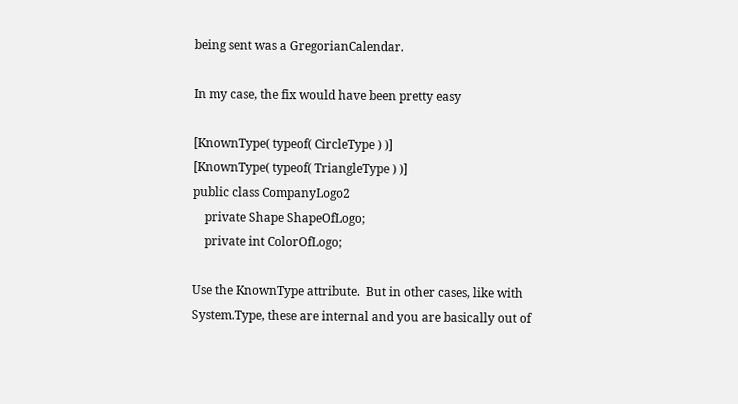being sent was a GregorianCalendar.

In my case, the fix would have been pretty easy

[KnownType( typeof( CircleType ) )]
[KnownType( typeof( TriangleType ) )]
public class CompanyLogo2
    private Shape ShapeOfLogo;
    private int ColorOfLogo;

Use the KnownType attribute.  But in other cases, like with System.Type, these are internal and you are basically out of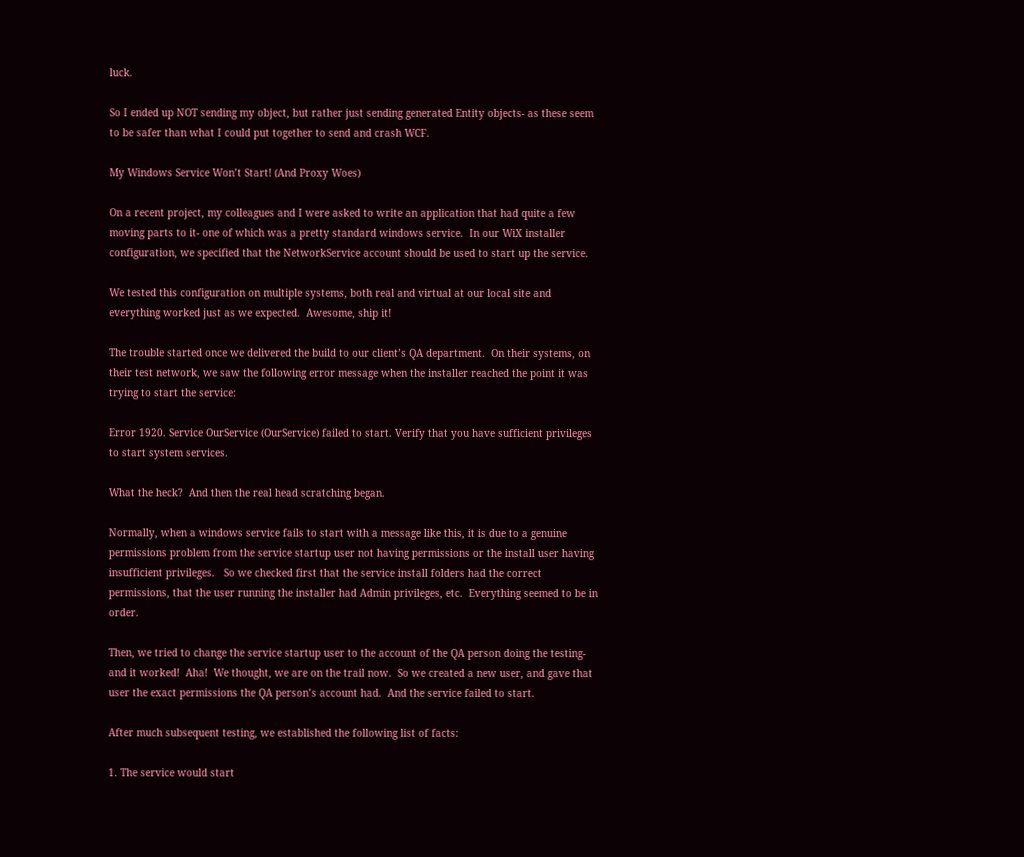luck.

So I ended up NOT sending my object, but rather just sending generated Entity objects- as these seem to be safer than what I could put together to send and crash WCF.

My Windows Service Won’t Start! (And Proxy Woes)

On a recent project, my colleagues and I were asked to write an application that had quite a few moving parts to it- one of which was a pretty standard windows service.  In our WiX installer configuration, we specified that the NetworkService account should be used to start up the service.

We tested this configuration on multiple systems, both real and virtual at our local site and everything worked just as we expected.  Awesome, ship it!

The trouble started once we delivered the build to our client’s QA department.  On their systems, on their test network, we saw the following error message when the installer reached the point it was trying to start the service:

Error 1920. Service OurService (OurService) failed to start. Verify that you have sufficient privileges to start system services.

What the heck?  And then the real head scratching began.

Normally, when a windows service fails to start with a message like this, it is due to a genuine permissions problem from the service startup user not having permissions or the install user having insufficient privileges.   So we checked first that the service install folders had the correct permissions, that the user running the installer had Admin privileges, etc.  Everything seemed to be in order.

Then, we tried to change the service startup user to the account of the QA person doing the testing- and it worked!  Aha!  We thought, we are on the trail now.  So we created a new user, and gave that user the exact permissions the QA person’s account had.  And the service failed to start.

After much subsequent testing, we established the following list of facts:

1. The service would start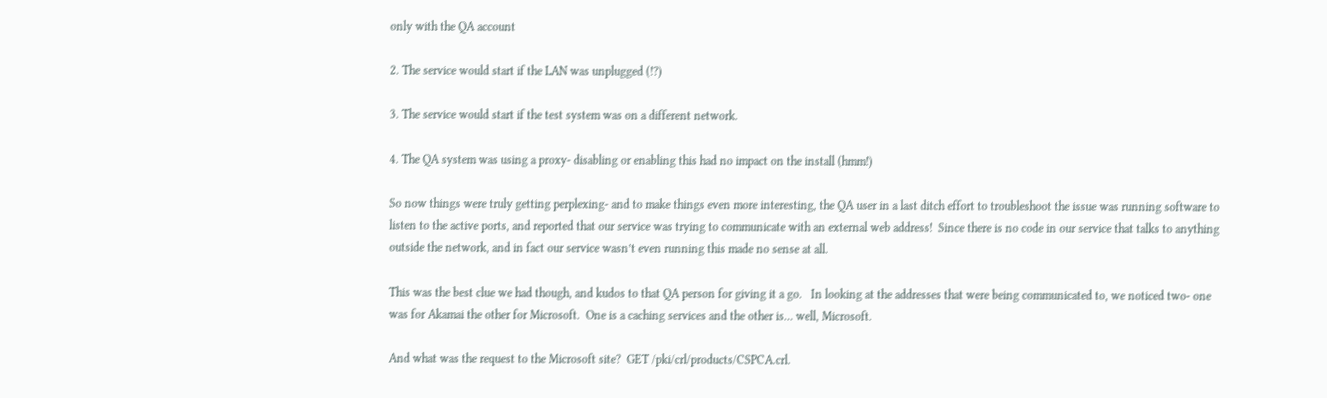only with the QA account

2. The service would start if the LAN was unplugged (!?)

3. The service would start if the test system was on a different network.

4. The QA system was using a proxy- disabling or enabling this had no impact on the install (hmm!)

So now things were truly getting perplexing- and to make things even more interesting, the QA user in a last ditch effort to troubleshoot the issue was running software to listen to the active ports, and reported that our service was trying to communicate with an external web address!  Since there is no code in our service that talks to anything outside the network, and in fact our service wasn’t even running this made no sense at all.

This was the best clue we had though, and kudos to that QA person for giving it a go.   In looking at the addresses that were being communicated to, we noticed two- one was for Akamai the other for Microsoft.  One is a caching services and the other is… well, Microsoft.

And what was the request to the Microsoft site?  GET /pki/crl/products/CSPCA.crl.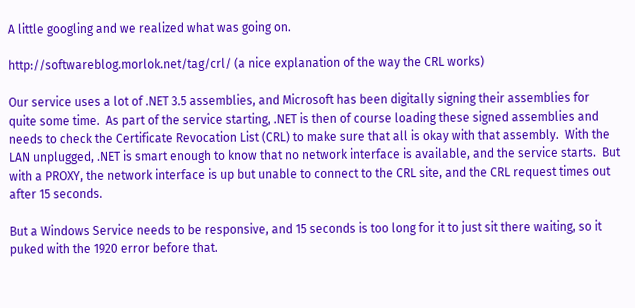A little googling and we realized what was going on.

http://softwareblog.morlok.net/tag/crl/ (a nice explanation of the way the CRL works)

Our service uses a lot of .NET 3.5 assemblies, and Microsoft has been digitally signing their assemblies for quite some time.  As part of the service starting, .NET is then of course loading these signed assemblies and needs to check the Certificate Revocation List (CRL) to make sure that all is okay with that assembly.  With the LAN unplugged, .NET is smart enough to know that no network interface is available, and the service starts.  But with a PROXY, the network interface is up but unable to connect to the CRL site, and the CRL request times out after 15 seconds.

But a Windows Service needs to be responsive, and 15 seconds is too long for it to just sit there waiting, so it puked with the 1920 error before that.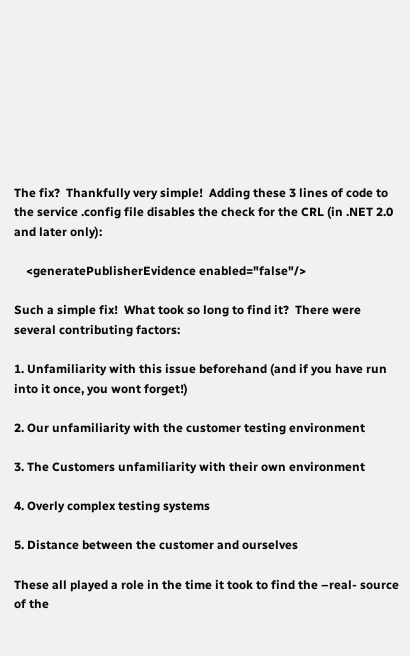The fix?  Thankfully very simple!  Adding these 3 lines of code to the service .config file disables the check for the CRL (in .NET 2.0 and later only):

    <generatePublisherEvidence enabled="false"/>

Such a simple fix!  What took so long to find it?  There were several contributing factors:

1. Unfamiliarity with this issue beforehand (and if you have run into it once, you wont forget!)

2. Our unfamiliarity with the customer testing environment

3. The Customers unfamiliarity with their own environment

4. Overly complex testing systems

5. Distance between the customer and ourselves

These all played a role in the time it took to find the –real- source of the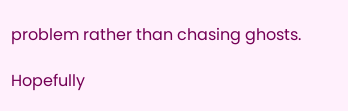problem rather than chasing ghosts.

Hopefully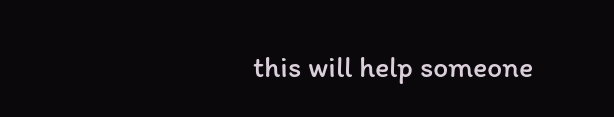this will help someone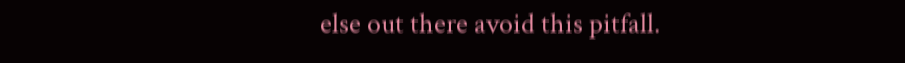else out there avoid this pitfall.